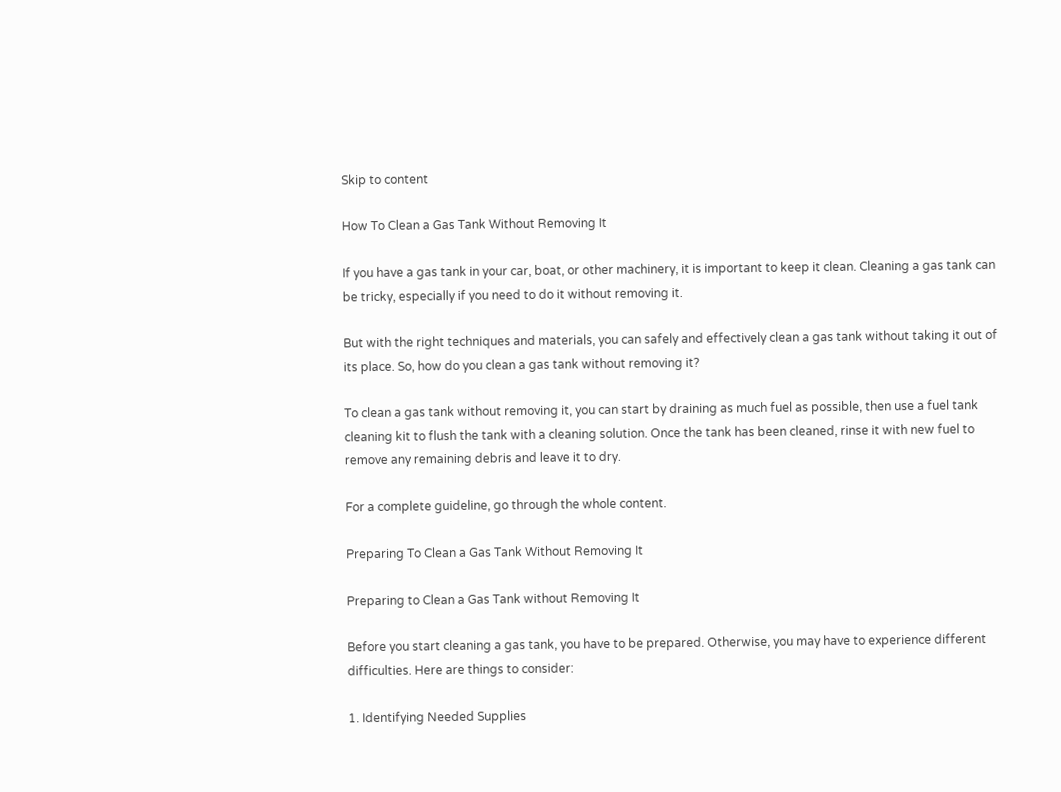Skip to content

How To Clean a Gas Tank Without Removing It

If you have a gas tank in your car, boat, or other machinery, it is important to keep it clean. Cleaning a gas tank can be tricky, especially if you need to do it without removing it.

But with the right techniques and materials, you can safely and effectively clean a gas tank without taking it out of its place. So, how do you clean a gas tank without removing it?

To clean a gas tank without removing it, you can start by draining as much fuel as possible, then use a fuel tank cleaning kit to flush the tank with a cleaning solution. Once the tank has been cleaned, rinse it with new fuel to remove any remaining debris and leave it to dry.

For a complete guideline, go through the whole content.

Preparing To Clean a Gas Tank Without Removing It

Preparing to Clean a Gas Tank without Removing It

Before you start cleaning a gas tank, you have to be prepared. Otherwise, you may have to experience different difficulties. Here are things to consider:

1. Identifying Needed Supplies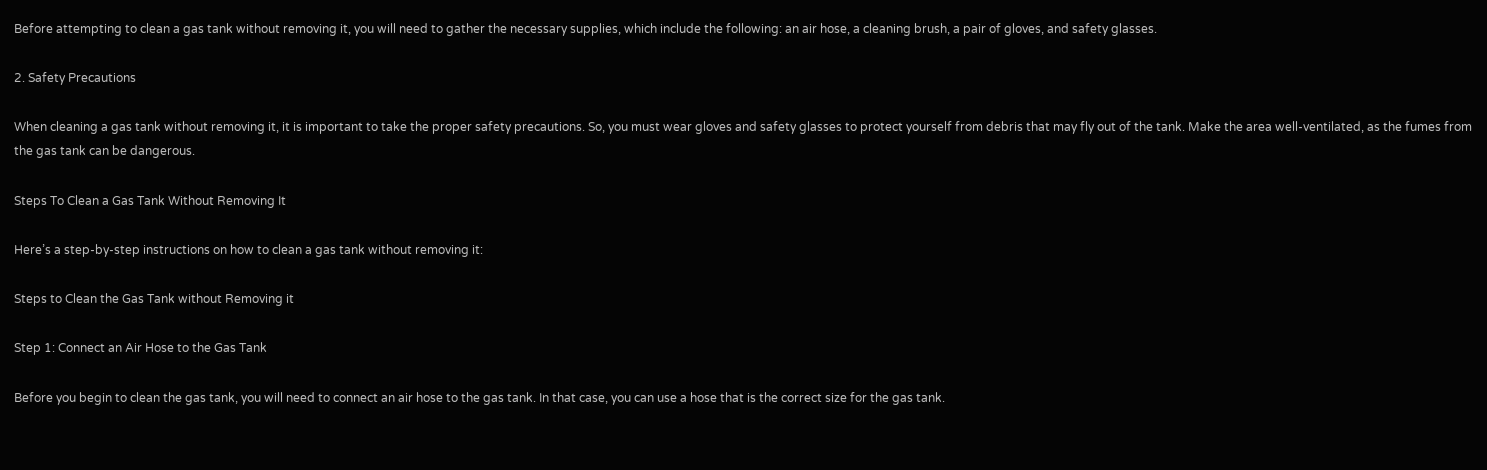Before attempting to clean a gas tank without removing it, you will need to gather the necessary supplies, which include the following: an air hose, a cleaning brush, a pair of gloves, and safety glasses.

2. Safety Precautions

When cleaning a gas tank without removing it, it is important to take the proper safety precautions. So, you must wear gloves and safety glasses to protect yourself from debris that may fly out of the tank. Make the area well-ventilated, as the fumes from the gas tank can be dangerous.

Steps To Clean a Gas Tank Without Removing It

Here’s a step-by-step instructions on how to clean a gas tank without removing it:

Steps to Clean the Gas Tank without Removing it

Step 1: Connect an Air Hose to the Gas Tank

Before you begin to clean the gas tank, you will need to connect an air hose to the gas tank. In that case, you can use a hose that is the correct size for the gas tank.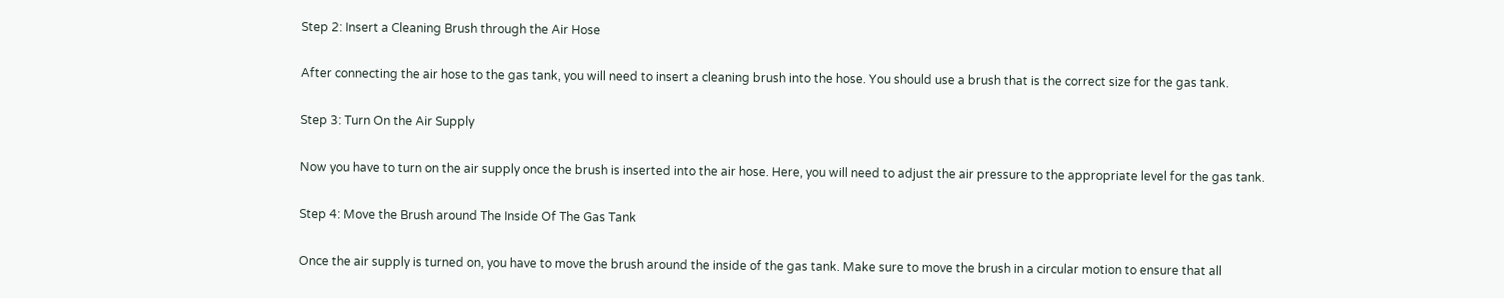Step 2: Insert a Cleaning Brush through the Air Hose

After connecting the air hose to the gas tank, you will need to insert a cleaning brush into the hose. You should use a brush that is the correct size for the gas tank.

Step 3: Turn On the Air Supply

Now you have to turn on the air supply once the brush is inserted into the air hose. Here, you will need to adjust the air pressure to the appropriate level for the gas tank.

Step 4: Move the Brush around The Inside Of The Gas Tank

Once the air supply is turned on, you have to move the brush around the inside of the gas tank. Make sure to move the brush in a circular motion to ensure that all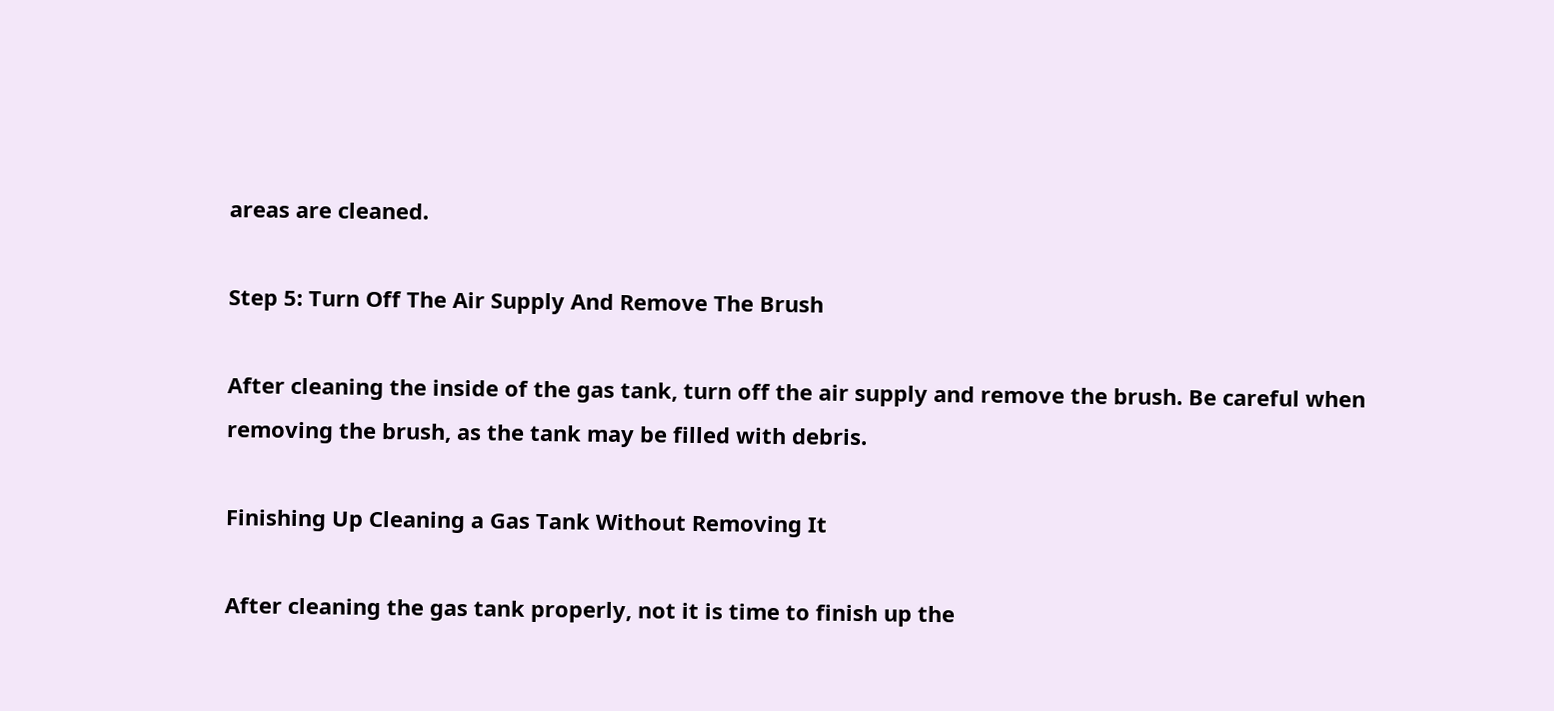areas are cleaned.

Step 5: Turn Off The Air Supply And Remove The Brush

After cleaning the inside of the gas tank, turn off the air supply and remove the brush. Be careful when removing the brush, as the tank may be filled with debris.

Finishing Up Cleaning a Gas Tank Without Removing It

After cleaning the gas tank properly, not it is time to finish up the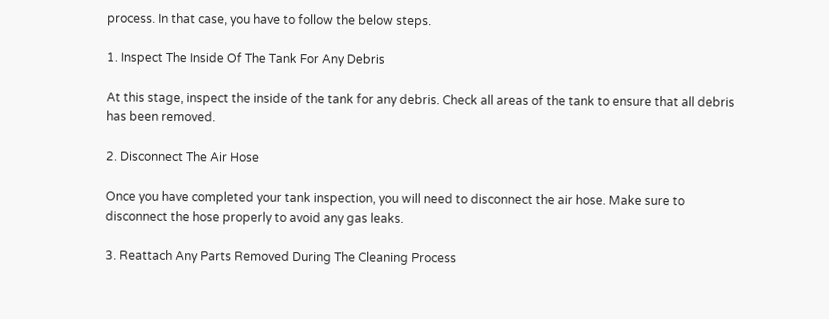process. In that case, you have to follow the below steps.

1. Inspect The Inside Of The Tank For Any Debris

At this stage, inspect the inside of the tank for any debris. Check all areas of the tank to ensure that all debris has been removed.

2. Disconnect The Air Hose

Once you have completed your tank inspection, you will need to disconnect the air hose. Make sure to disconnect the hose properly to avoid any gas leaks.

3. Reattach Any Parts Removed During The Cleaning Process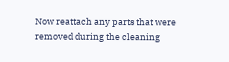Now reattach any parts that were removed during the cleaning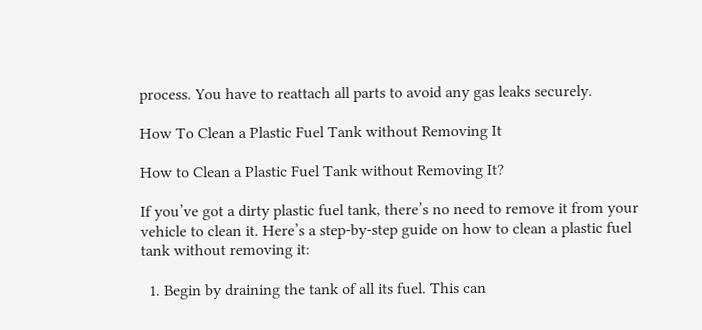process. You have to reattach all parts to avoid any gas leaks securely.

How To Clean a Plastic Fuel Tank without Removing It

How to Clean a Plastic Fuel Tank without Removing It?

If you’ve got a dirty plastic fuel tank, there’s no need to remove it from your vehicle to clean it. Here’s a step-by-step guide on how to clean a plastic fuel tank without removing it:

  1. Begin by draining the tank of all its fuel. This can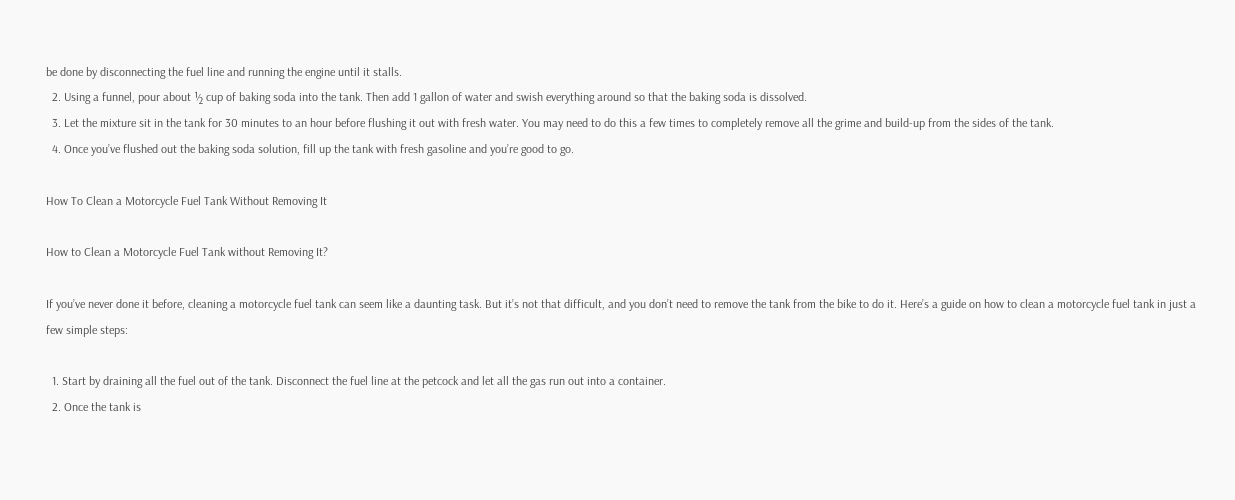be done by disconnecting the fuel line and running the engine until it stalls.
  2. Using a funnel, pour about ½ cup of baking soda into the tank. Then add 1 gallon of water and swish everything around so that the baking soda is dissolved.
  3. Let the mixture sit in the tank for 30 minutes to an hour before flushing it out with fresh water. You may need to do this a few times to completely remove all the grime and build-up from the sides of the tank.
  4. Once you’ve flushed out the baking soda solution, fill up the tank with fresh gasoline and you’re good to go.

How To Clean a Motorcycle Fuel Tank Without Removing It

How to Clean a Motorcycle Fuel Tank without Removing It?

If you’ve never done it before, cleaning a motorcycle fuel tank can seem like a daunting task. But it’s not that difficult, and you don’t need to remove the tank from the bike to do it. Here’s a guide on how to clean a motorcycle fuel tank in just a few simple steps:

  1. Start by draining all the fuel out of the tank. Disconnect the fuel line at the petcock and let all the gas run out into a container.
  2. Once the tank is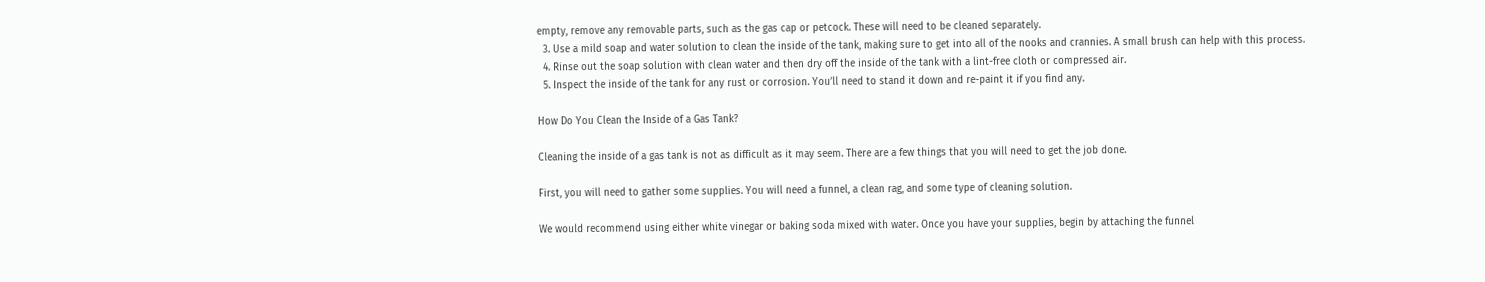empty, remove any removable parts, such as the gas cap or petcock. These will need to be cleaned separately.
  3. Use a mild soap and water solution to clean the inside of the tank, making sure to get into all of the nooks and crannies. A small brush can help with this process.
  4. Rinse out the soap solution with clean water and then dry off the inside of the tank with a lint-free cloth or compressed air.
  5. Inspect the inside of the tank for any rust or corrosion. You’ll need to stand it down and re-paint it if you find any.

How Do You Clean the Inside of a Gas Tank?

Cleaning the inside of a gas tank is not as difficult as it may seem. There are a few things that you will need to get the job done.

First, you will need to gather some supplies. You will need a funnel, a clean rag, and some type of cleaning solution.

We would recommend using either white vinegar or baking soda mixed with water. Once you have your supplies, begin by attaching the funnel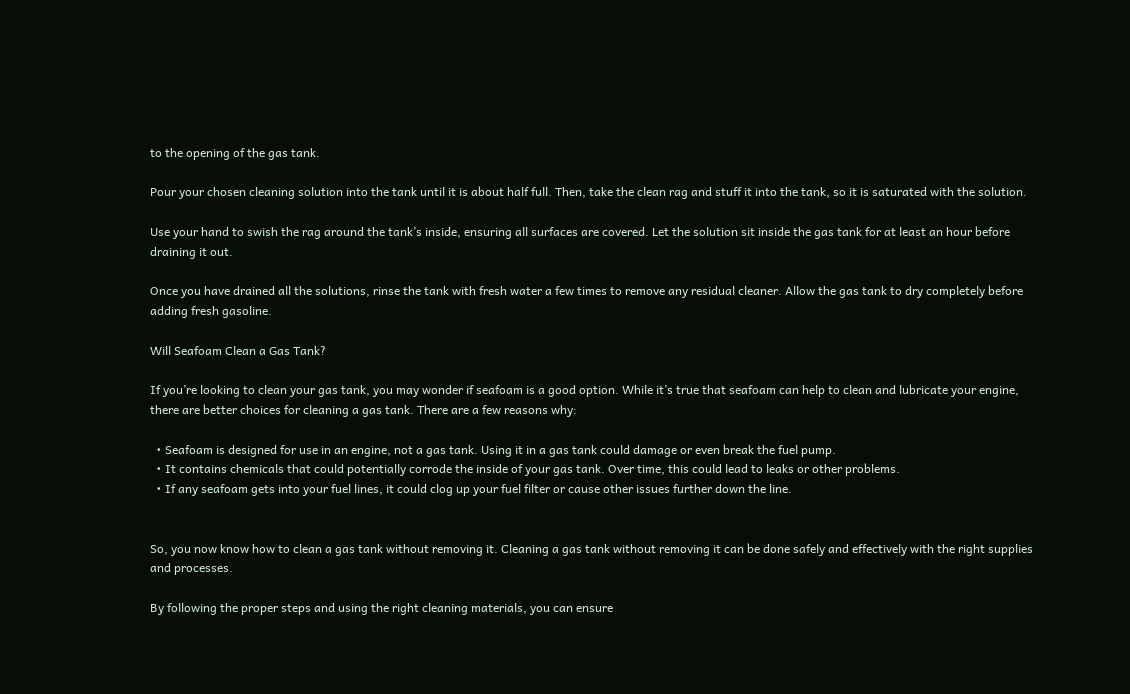to the opening of the gas tank.

Pour your chosen cleaning solution into the tank until it is about half full. Then, take the clean rag and stuff it into the tank, so it is saturated with the solution.

Use your hand to swish the rag around the tank’s inside, ensuring all surfaces are covered. Let the solution sit inside the gas tank for at least an hour before draining it out.

Once you have drained all the solutions, rinse the tank with fresh water a few times to remove any residual cleaner. Allow the gas tank to dry completely before adding fresh gasoline.

Will Seafoam Clean a Gas Tank?

If you’re looking to clean your gas tank, you may wonder if seafoam is a good option. While it’s true that seafoam can help to clean and lubricate your engine, there are better choices for cleaning a gas tank. There are a few reasons why:

  • Seafoam is designed for use in an engine, not a gas tank. Using it in a gas tank could damage or even break the fuel pump.
  • It contains chemicals that could potentially corrode the inside of your gas tank. Over time, this could lead to leaks or other problems.
  • If any seafoam gets into your fuel lines, it could clog up your fuel filter or cause other issues further down the line.


So, you now know how to clean a gas tank without removing it. Cleaning a gas tank without removing it can be done safely and effectively with the right supplies and processes.

By following the proper steps and using the right cleaning materials, you can ensure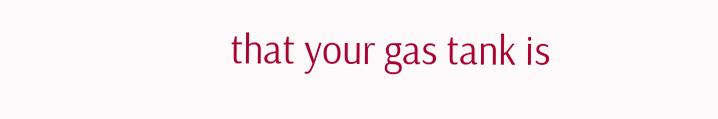that your gas tank is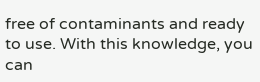free of contaminants and ready to use. With this knowledge, you can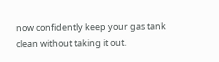now confidently keep your gas tank clean without taking it out.